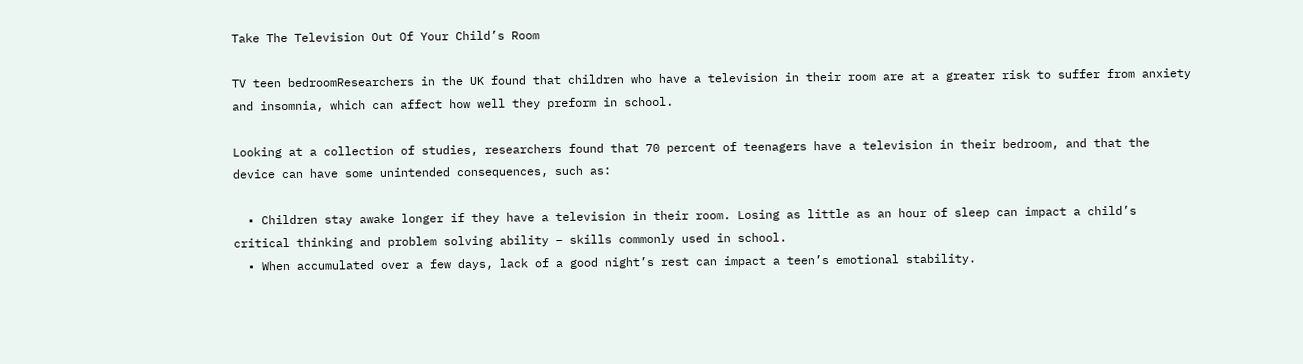Take The Television Out Of Your Child’s Room

TV teen bedroomResearchers in the UK found that children who have a television in their room are at a greater risk to suffer from anxiety and insomnia, which can affect how well they preform in school.

Looking at a collection of studies, researchers found that 70 percent of teenagers have a television in their bedroom, and that the device can have some unintended consequences, such as:

  • Children stay awake longer if they have a television in their room. Losing as little as an hour of sleep can impact a child’s critical thinking and problem solving ability – skills commonly used in school.
  • When accumulated over a few days, lack of a good night’s rest can impact a teen’s emotional stability.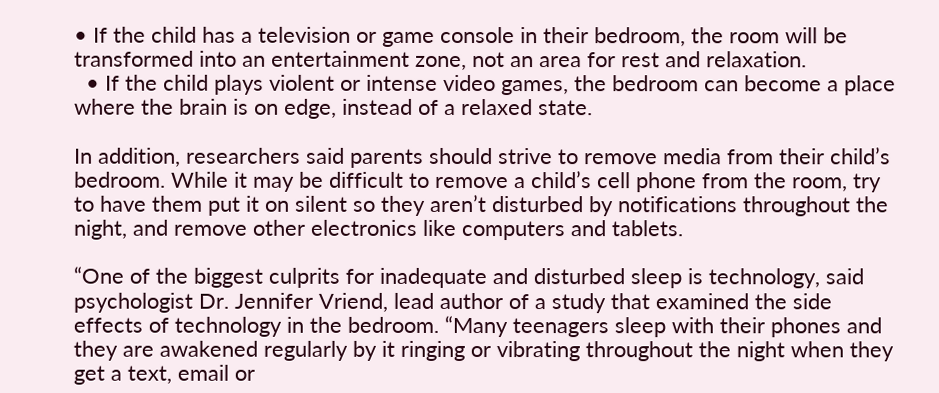• If the child has a television or game console in their bedroom, the room will be transformed into an entertainment zone, not an area for rest and relaxation.
  • If the child plays violent or intense video games, the bedroom can become a place where the brain is on edge, instead of a relaxed state.

In addition, researchers said parents should strive to remove media from their child’s bedroom. While it may be difficult to remove a child’s cell phone from the room, try to have them put it on silent so they aren’t disturbed by notifications throughout the night, and remove other electronics like computers and tablets.

“One of the biggest culprits for inadequate and disturbed sleep is technology, said psychologist Dr. Jennifer Vriend, lead author of a study that examined the side effects of technology in the bedroom. “Many teenagers sleep with their phones and they are awakened regularly by it ringing or vibrating throughout the night when they get a text, email or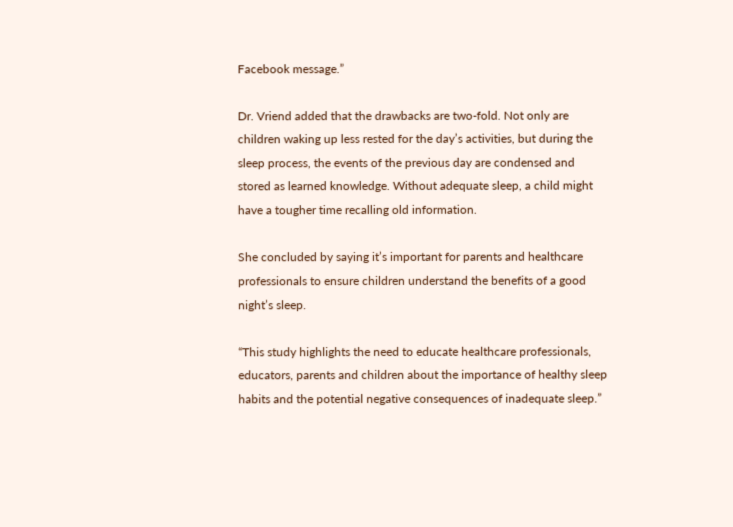Facebook message.”

Dr. Vriend added that the drawbacks are two-fold. Not only are children waking up less rested for the day’s activities, but during the sleep process, the events of the previous day are condensed and stored as learned knowledge. Without adequate sleep, a child might have a tougher time recalling old information.

She concluded by saying it’s important for parents and healthcare professionals to ensure children understand the benefits of a good night’s sleep.

“This study highlights the need to educate healthcare professionals, educators, parents and children about the importance of healthy sleep habits and the potential negative consequences of inadequate sleep.”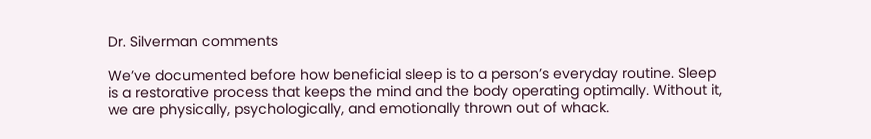Dr. Silverman comments

We’ve documented before how beneficial sleep is to a person’s everyday routine. Sleep is a restorative process that keeps the mind and the body operating optimally. Without it, we are physically, psychologically, and emotionally thrown out of whack.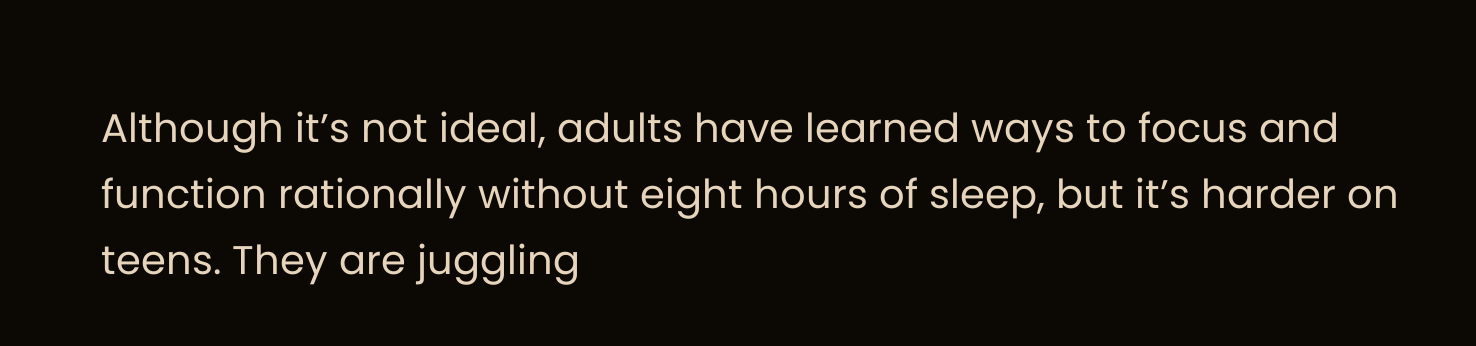Although it’s not ideal, adults have learned ways to focus and function rationally without eight hours of sleep, but it’s harder on teens. They are juggling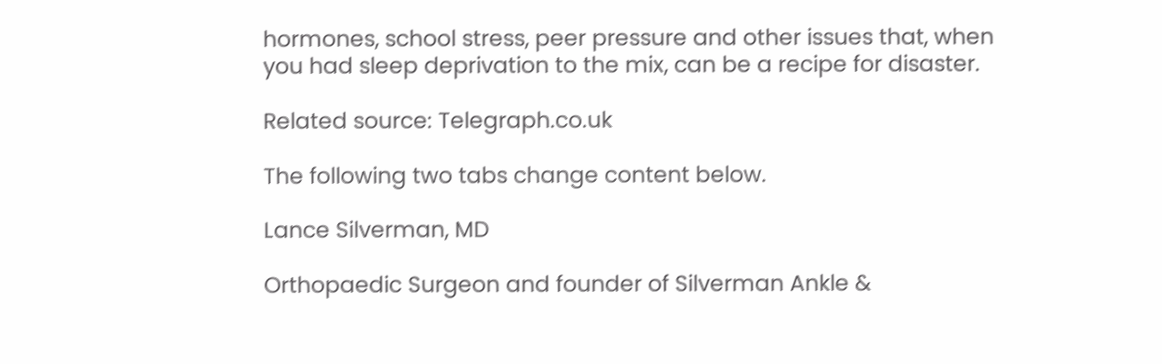hormones, school stress, peer pressure and other issues that, when you had sleep deprivation to the mix, can be a recipe for disaster.

Related source: Telegraph.co.uk

The following two tabs change content below.

Lance Silverman, MD

Orthopaedic Surgeon and founder of Silverman Ankle &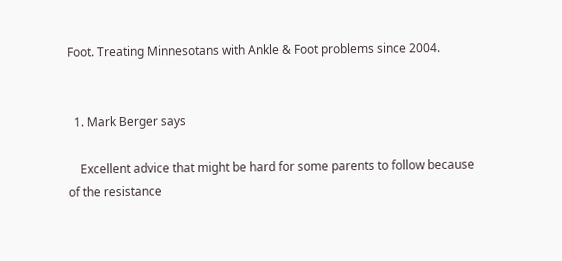Foot. Treating Minnesotans with Ankle & Foot problems since 2004.


  1. Mark Berger says

    Excellent advice that might be hard for some parents to follow because of the resistance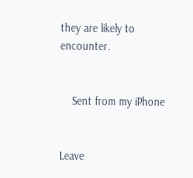they are likely to encounter.


    Sent from my iPhone


Leave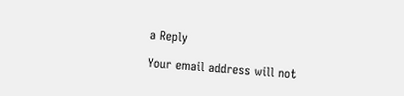a Reply

Your email address will not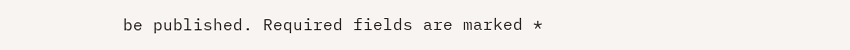be published. Required fields are marked *